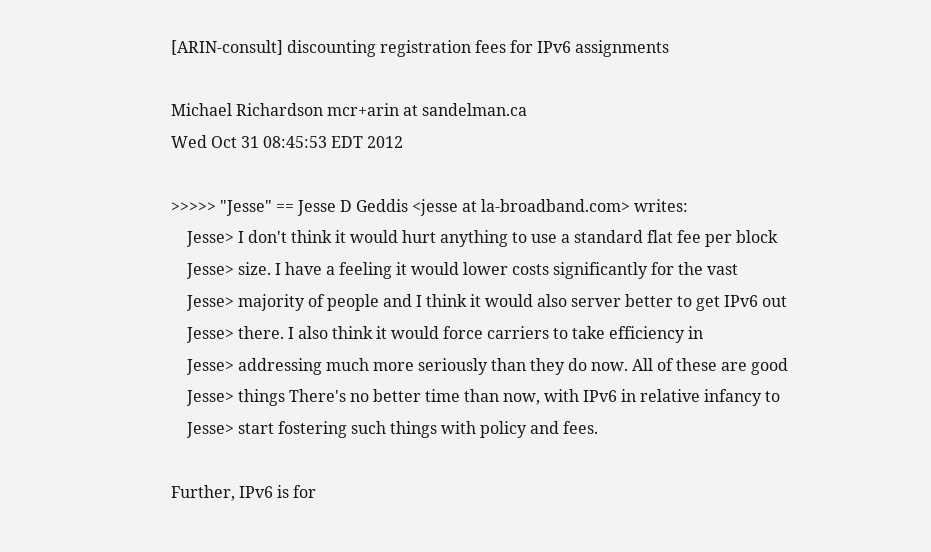[ARIN-consult] discounting registration fees for IPv6 assignments

Michael Richardson mcr+arin at sandelman.ca
Wed Oct 31 08:45:53 EDT 2012

>>>>> "Jesse" == Jesse D Geddis <jesse at la-broadband.com> writes:
    Jesse> I don't think it would hurt anything to use a standard flat fee per block
    Jesse> size. I have a feeling it would lower costs significantly for the vast
    Jesse> majority of people and I think it would also server better to get IPv6 out
    Jesse> there. I also think it would force carriers to take efficiency in
    Jesse> addressing much more seriously than they do now. All of these are good
    Jesse> things There's no better time than now, with IPv6 in relative infancy to
    Jesse> start fostering such things with policy and fees.

Further, IPv6 is for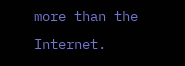more than the Internet.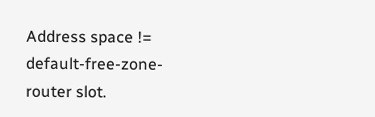Address space != default-free-zone-router slot.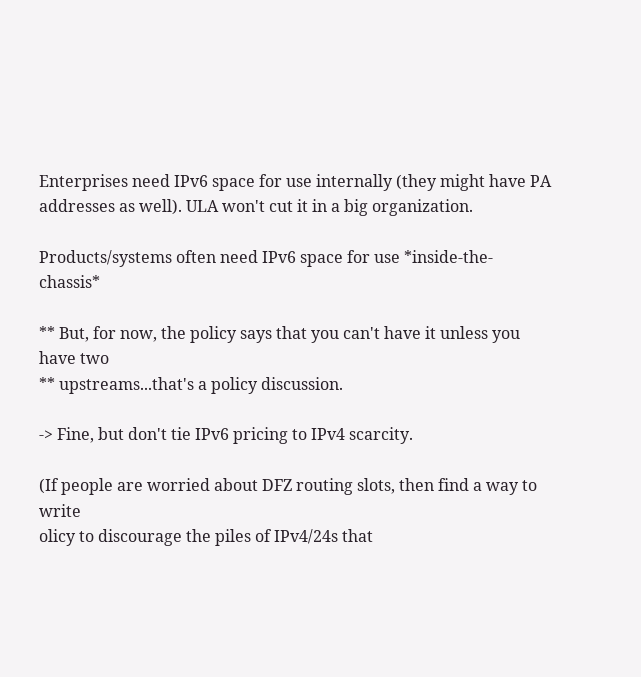Enterprises need IPv6 space for use internally (they might have PA
addresses as well). ULA won't cut it in a big organization.

Products/systems often need IPv6 space for use *inside-the-chassis*

** But, for now, the policy says that you can't have it unless you have two
** upstreams...that's a policy discussion.

-> Fine, but don't tie IPv6 pricing to IPv4 scarcity.

(If people are worried about DFZ routing slots, then find a way to write
olicy to discourage the piles of IPv4/24s that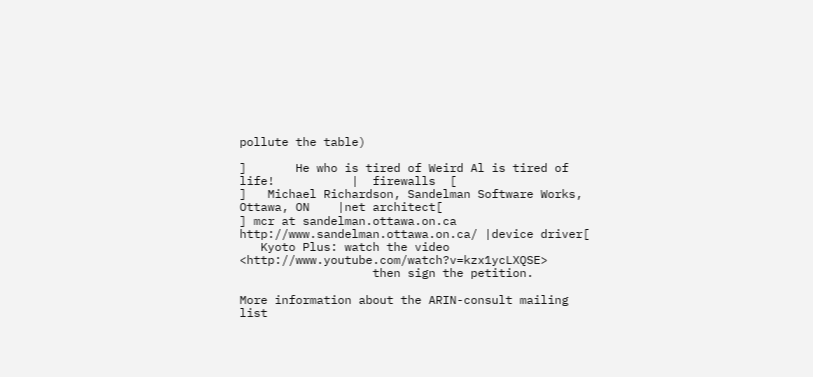pollute the table)

]       He who is tired of Weird Al is tired of life!           |  firewalls  [
]   Michael Richardson, Sandelman Software Works, Ottawa, ON    |net architect[
] mcr at sandelman.ottawa.on.ca http://www.sandelman.ottawa.on.ca/ |device driver[
   Kyoto Plus: watch the video <http://www.youtube.com/watch?v=kzx1ycLXQSE>
                   then sign the petition.

More information about the ARIN-consult mailing list